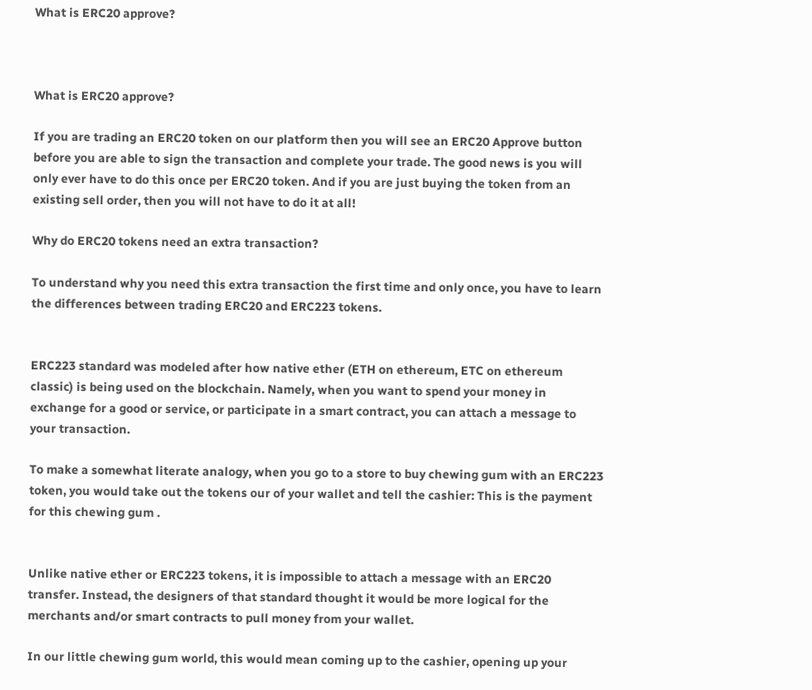What is ERC20 approve?



What is ERC20 approve?

If you are trading an ERC20 token on our platform then you will see an ERC20 Approve button before you are able to sign the transaction and complete your trade. The good news is you will only ever have to do this once per ERC20 token. And if you are just buying the token from an existing sell order, then you will not have to do it at all!

Why do ERC20 tokens need an extra transaction?

To understand why you need this extra transaction the first time and only once, you have to learn the differences between trading ERC20 and ERC223 tokens.


ERC223 standard was modeled after how native ether (ETH on ethereum, ETC on ethereum classic) is being used on the blockchain. Namely, when you want to spend your money in exchange for a good or service, or participate in a smart contract, you can attach a message to your transaction.

To make a somewhat literate analogy, when you go to a store to buy chewing gum with an ERC223 token, you would take out the tokens our of your wallet and tell the cashier: This is the payment for this chewing gum .


Unlike native ether or ERC223 tokens, it is impossible to attach a message with an ERC20 transfer. Instead, the designers of that standard thought it would be more logical for the merchants and/or smart contracts to pull money from your wallet.

In our little chewing gum world, this would mean coming up to the cashier, opening up your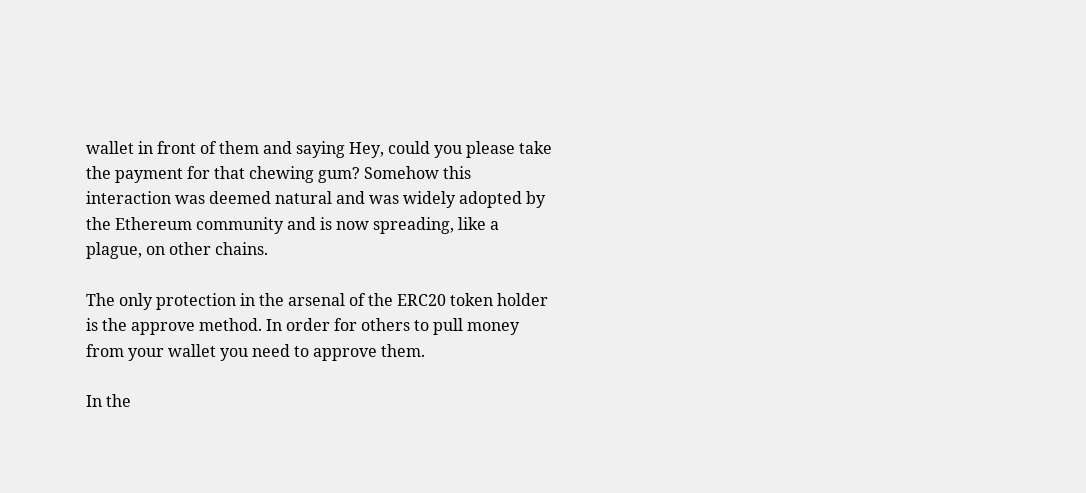wallet in front of them and saying Hey, could you please take the payment for that chewing gum? Somehow this interaction was deemed natural and was widely adopted by the Ethereum community and is now spreading, like a plague, on other chains.

The only protection in the arsenal of the ERC20 token holder is the approve method. In order for others to pull money from your wallet you need to approve them.

In the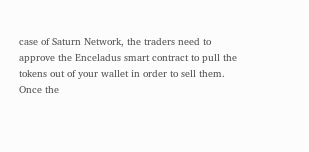case of Saturn Network, the traders need to approve the Enceladus smart contract to pull the tokens out of your wallet in order to sell them. Once the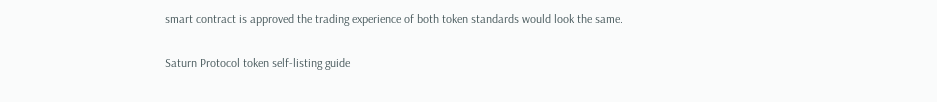smart contract is approved the trading experience of both token standards would look the same.

Saturn Protocol token self-listing guide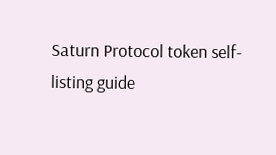Saturn Protocol token self-listing guide